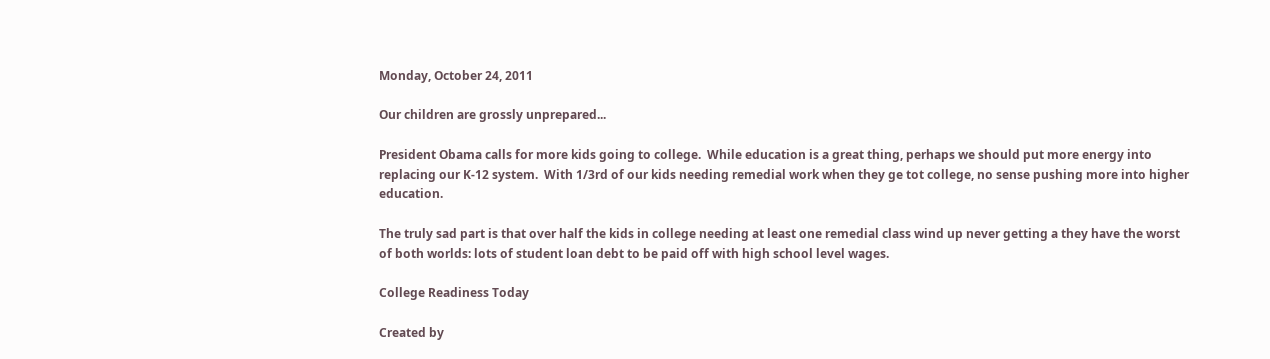Monday, October 24, 2011

Our children are grossly unprepared...

President Obama calls for more kids going to college.  While education is a great thing, perhaps we should put more energy into replacing our K-12 system.  With 1/3rd of our kids needing remedial work when they ge tot college, no sense pushing more into higher education.

The truly sad part is that over half the kids in college needing at least one remedial class wind up never getting a they have the worst of both worlds: lots of student loan debt to be paid off with high school level wages.

College Readiness Today

Created by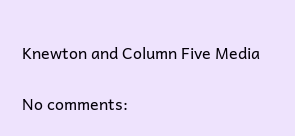Knewton and Column Five Media

No comments: